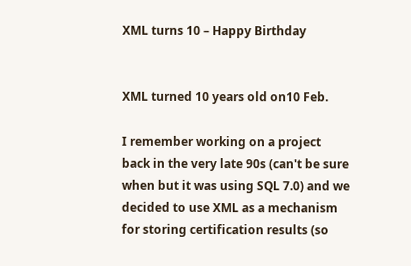XML turns 10 – Happy Birthday


XML turned 10 years old on10 Feb.

I remember working on a project back in the very late 90s (can't be sure when but it was using SQL 7.0) and we decided to use XML as a mechanism for storing certification results (so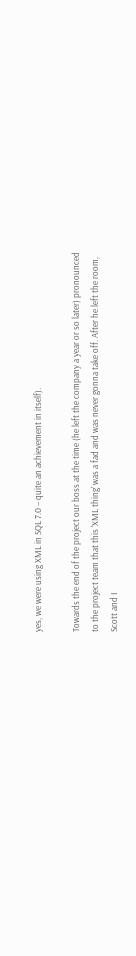yes, we were using XML in SQL 7.0 – quite an achievement in itself).

Towards the end of the project our boss at the time (he left the company a year or so later) pronounced to the project team that this 'XML thing' was a fad and was never gonna take off. After he left the room, Scott and I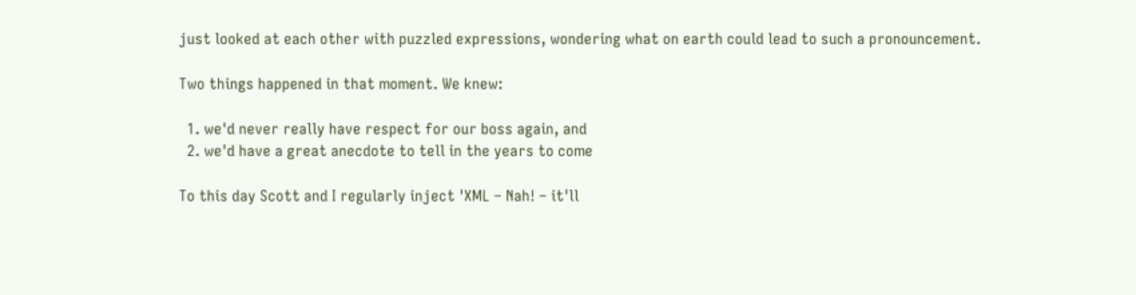just looked at each other with puzzled expressions, wondering what on earth could lead to such a pronouncement.

Two things happened in that moment. We knew:

  1. we'd never really have respect for our boss again, and
  2. we'd have a great anecdote to tell in the years to come

To this day Scott and I regularly inject 'XML – Nah! – it'll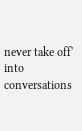never take off' into conversations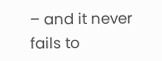– and it never fails to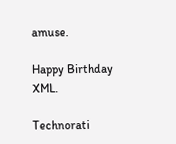amuse.

Happy Birthday XML.

Technorati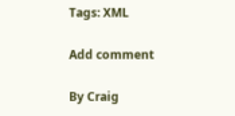Tags: XML

Add comment

By Craig